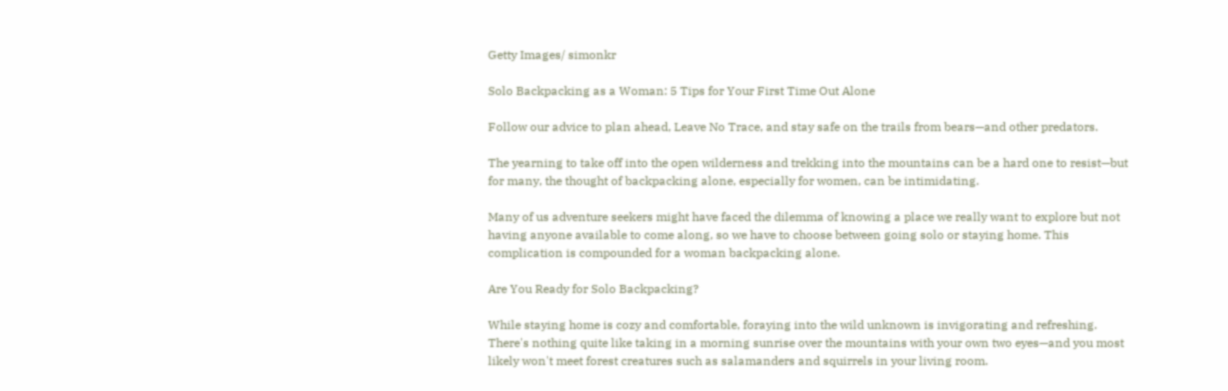Getty Images/ simonkr

Solo Backpacking as a Woman: 5 Tips for Your First Time Out Alone

Follow our advice to plan ahead, Leave No Trace, and stay safe on the trails from bears—and other predators.

The yearning to take off into the open wilderness and trekking into the mountains can be a hard one to resist—but for many, the thought of backpacking alone, especially for women, can be intimidating.

Many of us adventure seekers might have faced the dilemma of knowing a place we really want to explore but not having anyone available to come along, so we have to choose between going solo or staying home. This complication is compounded for a woman backpacking alone.

Are You Ready for Solo Backpacking?

While staying home is cozy and comfortable, foraying into the wild unknown is invigorating and refreshing. There's nothing quite like taking in a morning sunrise over the mountains with your own two eyes—and you most likely won't meet forest creatures such as salamanders and squirrels in your living room.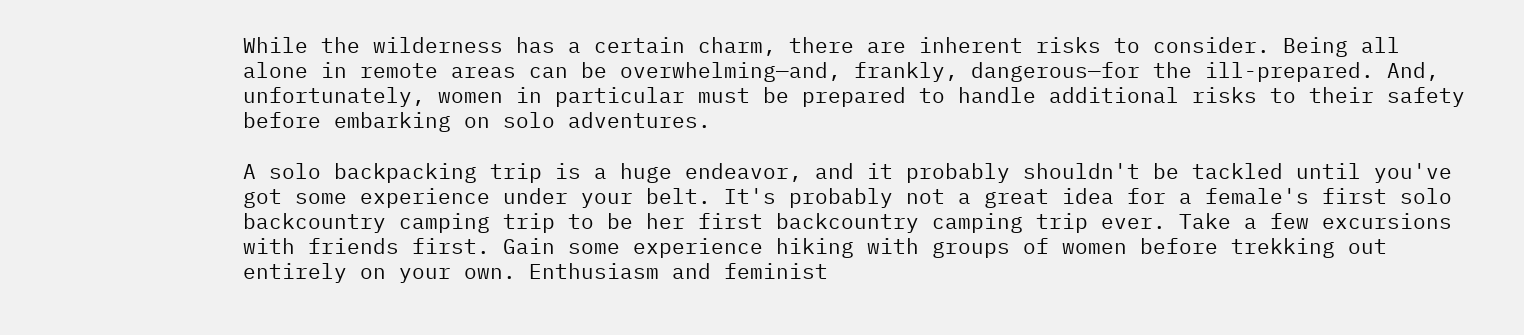While the wilderness has a certain charm, there are inherent risks to consider. Being all alone in remote areas can be overwhelming—and, frankly, dangerous—for the ill-prepared. And, unfortunately, women in particular must be prepared to handle additional risks to their safety before embarking on solo adventures.

A solo backpacking trip is a huge endeavor, and it probably shouldn't be tackled until you've got some experience under your belt. It's probably not a great idea for a female's first solo backcountry camping trip to be her first backcountry camping trip ever. Take a few excursions with friends first. Gain some experience hiking with groups of women before trekking out entirely on your own. Enthusiasm and feminist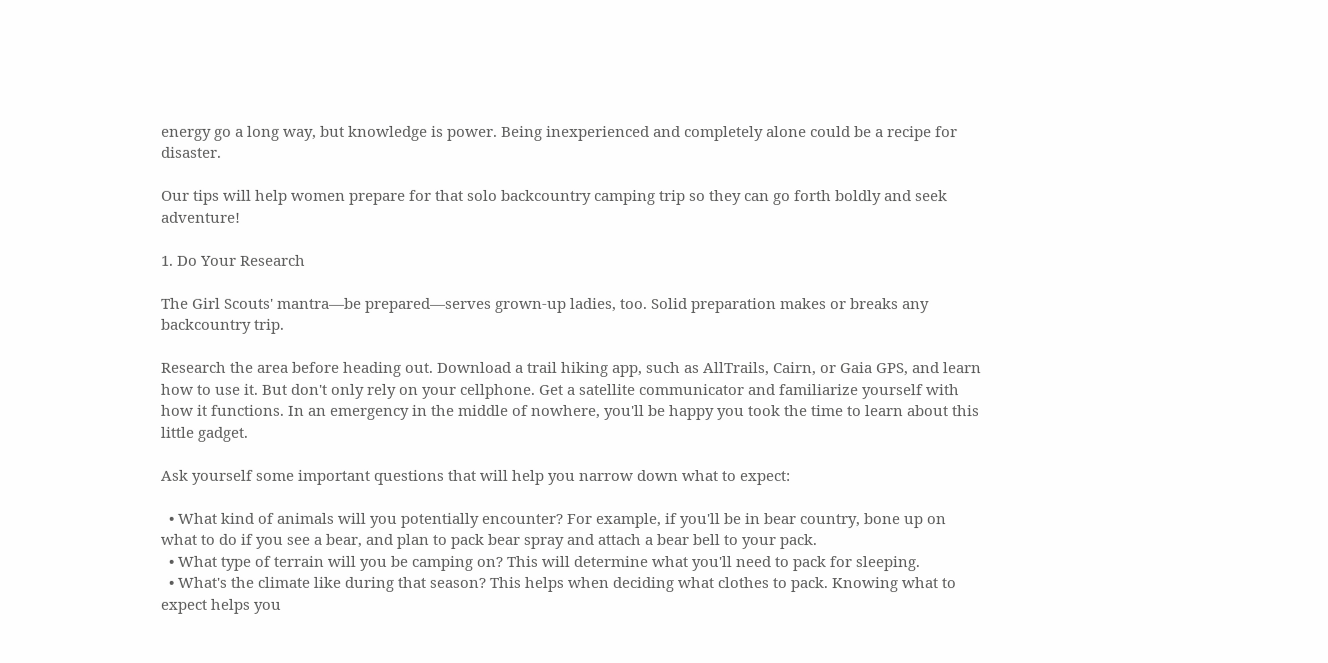energy go a long way, but knowledge is power. Being inexperienced and completely alone could be a recipe for disaster.

Our tips will help women prepare for that solo backcountry camping trip so they can go forth boldly and seek adventure!

1. Do Your Research

The Girl Scouts' mantra—be prepared—serves grown-up ladies, too. Solid preparation makes or breaks any backcountry trip.

Research the area before heading out. Download a trail hiking app, such as AllTrails, Cairn, or Gaia GPS, and learn how to use it. But don't only rely on your cellphone. Get a satellite communicator and familiarize yourself with how it functions. In an emergency in the middle of nowhere, you'll be happy you took the time to learn about this little gadget.

Ask yourself some important questions that will help you narrow down what to expect:

  • What kind of animals will you potentially encounter? For example, if you'll be in bear country, bone up on what to do if you see a bear, and plan to pack bear spray and attach a bear bell to your pack.
  • What type of terrain will you be camping on? This will determine what you'll need to pack for sleeping.
  • What's the climate like during that season? This helps when deciding what clothes to pack. Knowing what to expect helps you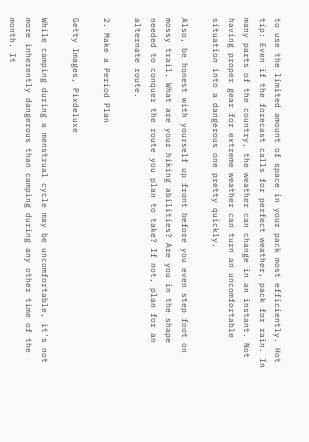to use the limited amount of space in your pack most efficiently. Hot tip: Even if the forecast calls for perfect weather, pack for rain. In many parts of the country, the weather can change in an instant. Not having proper gear for extreme weather can turn an uncomfortable situation into a dangerous one pretty quickly.

Also, be honest with yourself up front before you even step foot on mossy trail. What are your hiking abilities? Are you in the shape needed to conquer the route you plan to take? If not, plan for an alternate route.

2. Make a Period Plan

Getty Images, Pixdeluxe

While camping during a menstrual cycle may be uncomfortable, it's not more inherently dangerous than camping during any other time of the month. It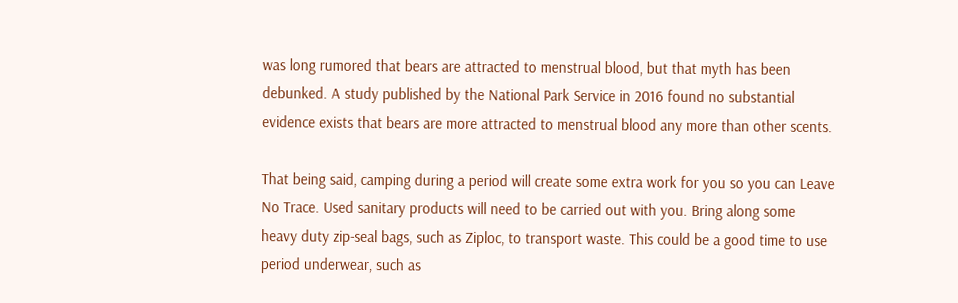was long rumored that bears are attracted to menstrual blood, but that myth has been debunked. A study published by the National Park Service in 2016 found no substantial evidence exists that bears are more attracted to menstrual blood any more than other scents.

That being said, camping during a period will create some extra work for you so you can Leave No Trace. Used sanitary products will need to be carried out with you. Bring along some heavy duty zip-seal bags, such as Ziploc, to transport waste. This could be a good time to use period underwear, such as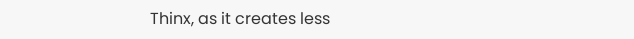Thinx, as it creates less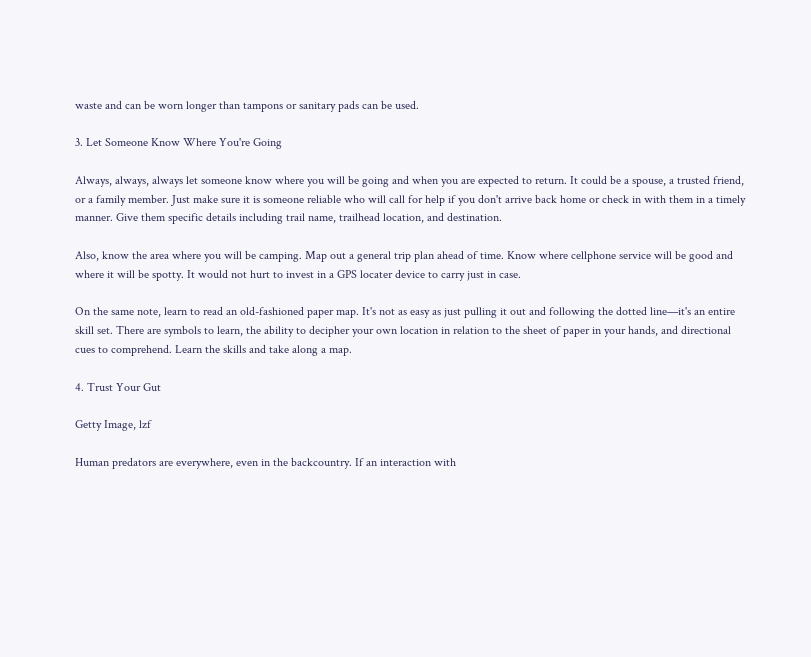waste and can be worn longer than tampons or sanitary pads can be used.

3. Let Someone Know Where You're Going

Always, always, always let someone know where you will be going and when you are expected to return. It could be a spouse, a trusted friend, or a family member. Just make sure it is someone reliable who will call for help if you don't arrive back home or check in with them in a timely manner. Give them specific details including trail name, trailhead location, and destination.

Also, know the area where you will be camping. Map out a general trip plan ahead of time. Know where cellphone service will be good and where it will be spotty. It would not hurt to invest in a GPS locater device to carry just in case.

On the same note, learn to read an old-fashioned paper map. It's not as easy as just pulling it out and following the dotted line—it's an entire skill set. There are symbols to learn, the ability to decipher your own location in relation to the sheet of paper in your hands, and directional cues to comprehend. Learn the skills and take along a map.

4. Trust Your Gut

Getty Image, lzf

Human predators are everywhere, even in the backcountry. If an interaction with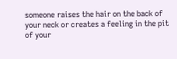someone raises the hair on the back of your neck or creates a feeling in the pit of your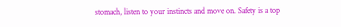stomach, listen to your instincts and move on. Safety is a top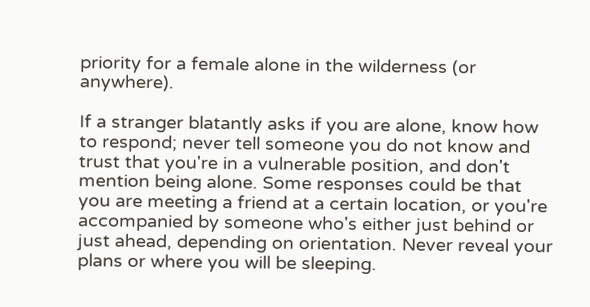priority for a female alone in the wilderness (or anywhere).

If a stranger blatantly asks if you are alone, know how to respond; never tell someone you do not know and trust that you're in a vulnerable position, and don't mention being alone. Some responses could be that you are meeting a friend at a certain location, or you're accompanied by someone who's either just behind or just ahead, depending on orientation. Never reveal your plans or where you will be sleeping.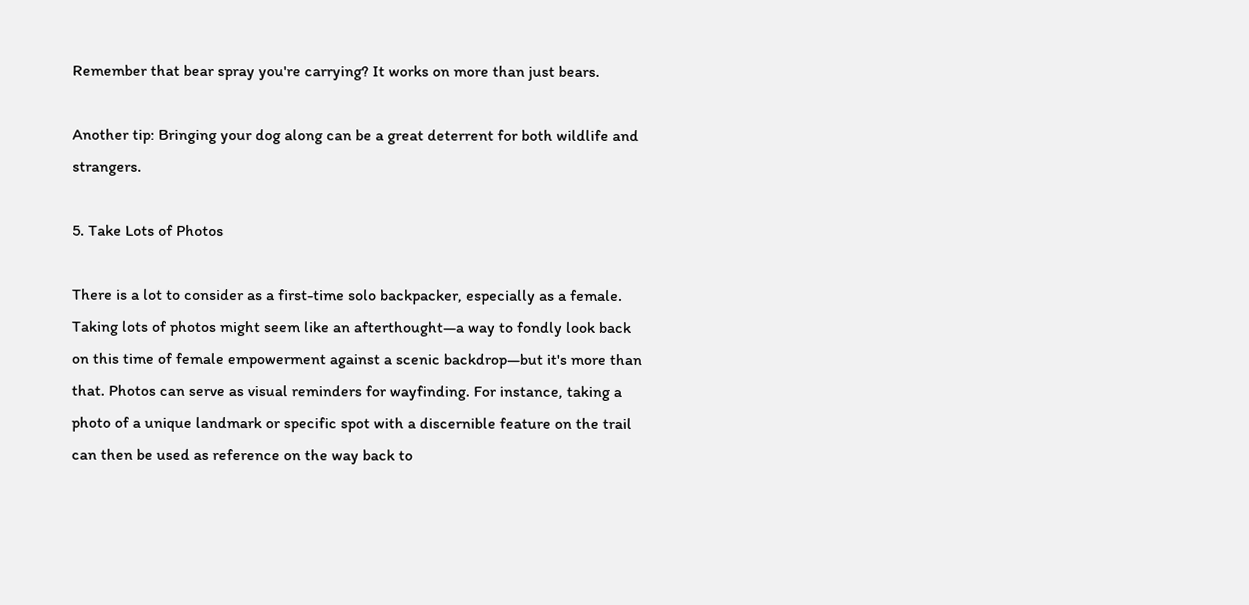Remember that bear spray you're carrying? It works on more than just bears.

Another tip: Bringing your dog along can be a great deterrent for both wildlife and strangers.

5. Take Lots of Photos

There is a lot to consider as a first-time solo backpacker, especially as a female. Taking lots of photos might seem like an afterthought—a way to fondly look back on this time of female empowerment against a scenic backdrop—but it's more than that. Photos can serve as visual reminders for wayfinding. For instance, taking a photo of a unique landmark or specific spot with a discernible feature on the trail can then be used as reference on the way back to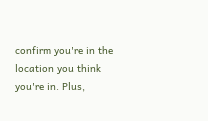confirm you're in the location you think you're in. Plus,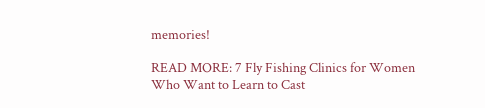memories!

READ MORE: 7 Fly Fishing Clinics for Women Who Want to Learn to Cast